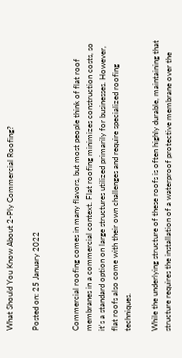What Should You Know About 2-Ply Commercial Roofing?

Posted on: 25 January 2022


Commercial roofing comes in many flavors, but most people think of flat roof membranes in a commercial context. Flat roofing minimizes construction costs, so it's a standard option on large structures utilized primarily for businesses. However, flat roofs also come with their own challenges and require specialized roofing techniques.

While the underlying structure of these roofs is often highly durable, maintaining that structure requires the installation of a waterproof protective membrane over the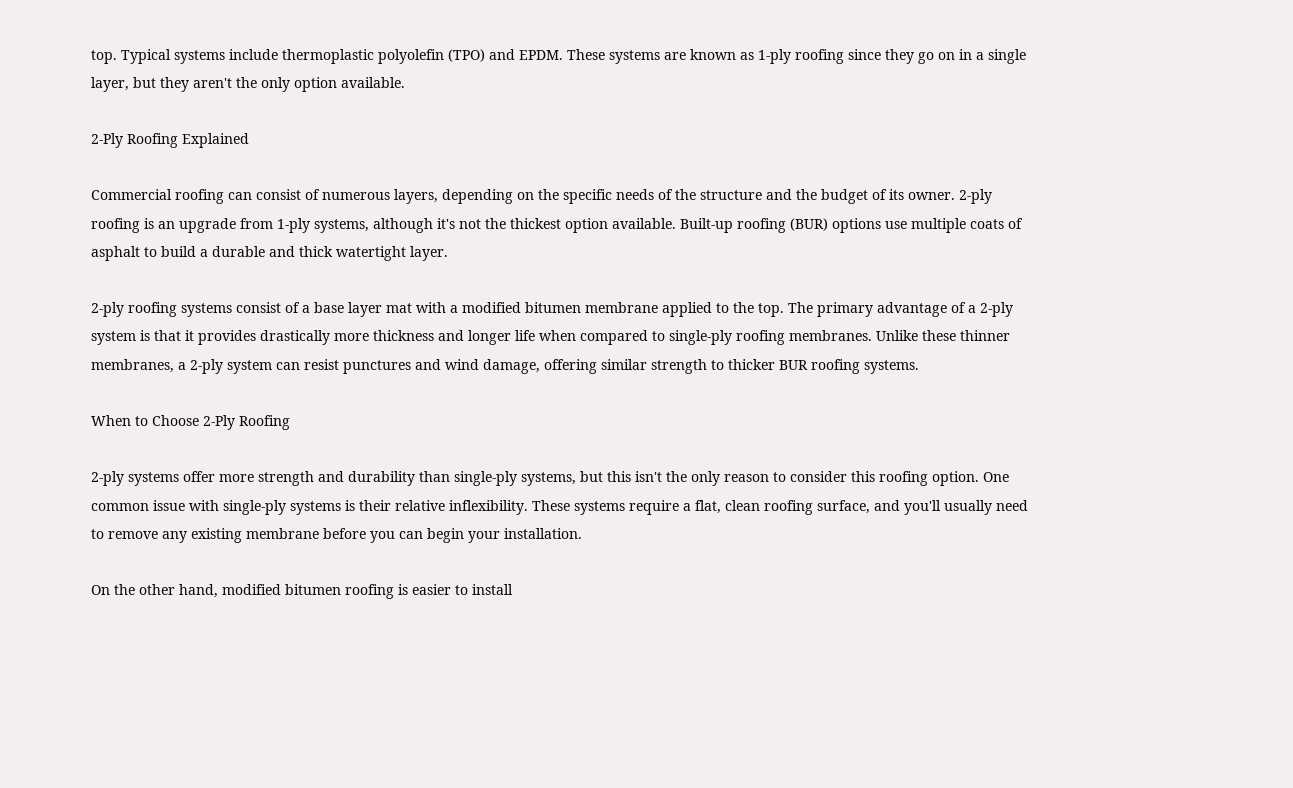top. Typical systems include thermoplastic polyolefin (TPO) and EPDM. These systems are known as 1-ply roofing since they go on in a single layer, but they aren't the only option available.

2-Ply Roofing Explained

Commercial roofing can consist of numerous layers, depending on the specific needs of the structure and the budget of its owner. 2-ply roofing is an upgrade from 1-ply systems, although it's not the thickest option available. Built-up roofing (BUR) options use multiple coats of asphalt to build a durable and thick watertight layer.

2-ply roofing systems consist of a base layer mat with a modified bitumen membrane applied to the top. The primary advantage of a 2-ply system is that it provides drastically more thickness and longer life when compared to single-ply roofing membranes. Unlike these thinner membranes, a 2-ply system can resist punctures and wind damage, offering similar strength to thicker BUR roofing systems.

When to Choose 2-Ply Roofing

2-ply systems offer more strength and durability than single-ply systems, but this isn't the only reason to consider this roofing option. One common issue with single-ply systems is their relative inflexibility. These systems require a flat, clean roofing surface, and you'll usually need to remove any existing membrane before you can begin your installation.

On the other hand, modified bitumen roofing is easier to install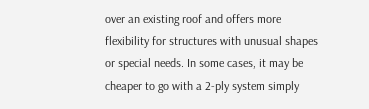over an existing roof and offers more flexibility for structures with unusual shapes or special needs. In some cases, it may be cheaper to go with a 2-ply system simply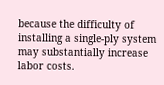because the difficulty of installing a single-ply system may substantially increase labor costs.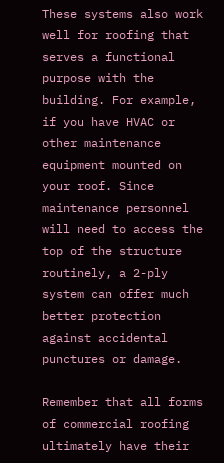These systems also work well for roofing that serves a functional purpose with the building. For example, if you have HVAC or other maintenance equipment mounted on your roof. Since maintenance personnel will need to access the top of the structure routinely, a 2-ply system can offer much better protection against accidental punctures or damage.

Remember that all forms of commercial roofing ultimately have their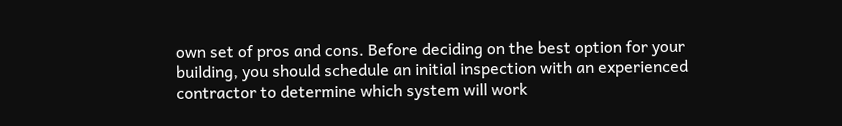own set of pros and cons. Before deciding on the best option for your building, you should schedule an initial inspection with an experienced contractor to determine which system will work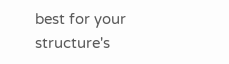best for your structure's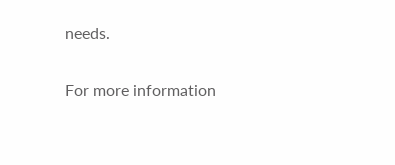needs.

For more information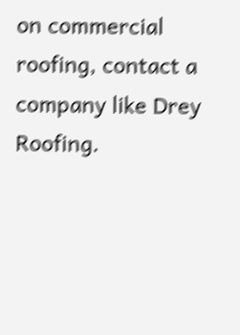on commercial roofing, contact a company like Drey Roofing.